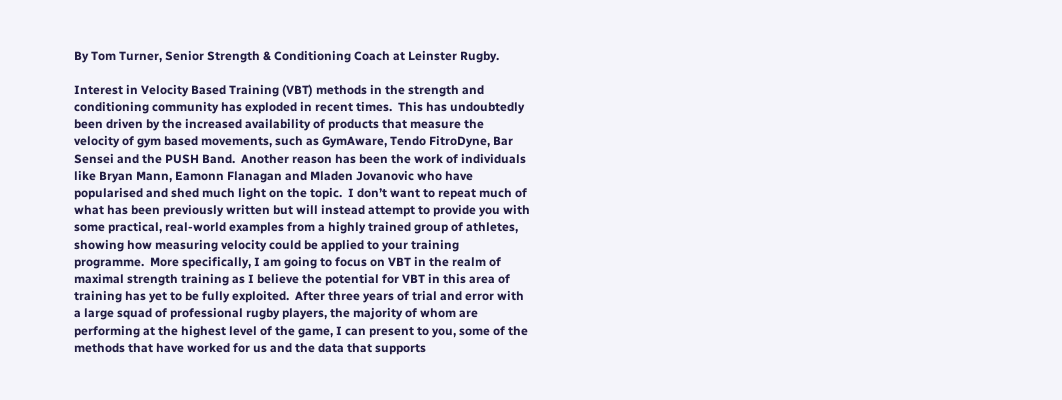By Tom Turner, Senior Strength & Conditioning Coach at Leinster Rugby.

Interest in Velocity Based Training (VBT) methods in the strength and conditioning community has exploded in recent times.  This has undoubtedly been driven by the increased availability of products that measure the velocity of gym based movements, such as GymAware, Tendo FitroDyne, Bar Sensei and the PUSH Band.  Another reason has been the work of individuals like Bryan Mann, Eamonn Flanagan and Mladen Jovanovic who have popularised and shed much light on the topic.  I don’t want to repeat much of what has been previously written but will instead attempt to provide you with some practical, real-world examples from a highly trained group of athletes, showing how measuring velocity could be applied to your training programme.  More specifically, I am going to focus on VBT in the realm of maximal strength training as I believe the potential for VBT in this area of training has yet to be fully exploited.  After three years of trial and error with a large squad of professional rugby players, the majority of whom are performing at the highest level of the game, I can present to you, some of the methods that have worked for us and the data that supports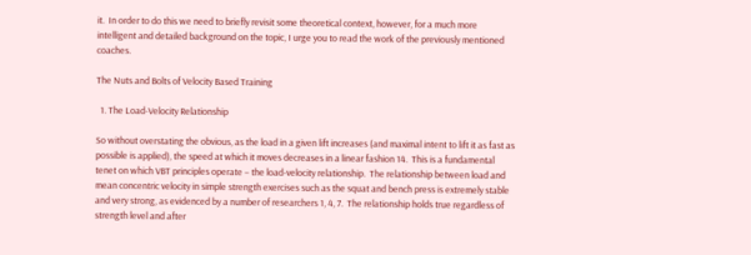it.  In order to do this we need to briefly revisit some theoretical context, however, for a much more intelligent and detailed background on the topic, I urge you to read the work of the previously mentioned coaches.

The Nuts and Bolts of Velocity Based Training

  1. The Load-Velocity Relationship

So without overstating the obvious, as the load in a given lift increases (and maximal intent to lift it as fast as possible is applied), the speed at which it moves decreases in a linear fashion 14.  This is a fundamental tenet on which VBT principles operate – the load-velocity relationship.  The relationship between load and mean concentric velocity in simple strength exercises such as the squat and bench press is extremely stable and very strong, as evidenced by a number of researchers 1, 4, 7.  The relationship holds true regardless of strength level and after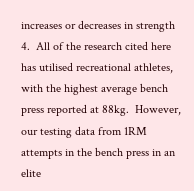increases or decreases in strength 4.  All of the research cited here has utilised recreational athletes, with the highest average bench press reported at 88kg.  However, our testing data from 1RM attempts in the bench press in an elite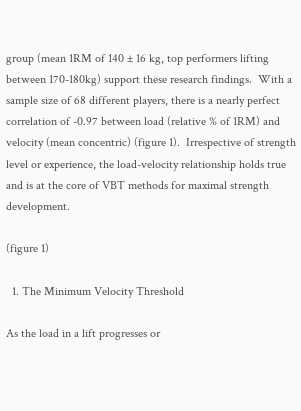group (mean 1RM of 140 ± 16 kg, top performers lifting between 170-180kg) support these research findings.  With a sample size of 68 different players, there is a nearly perfect correlation of -0.97 between load (relative % of 1RM) and velocity (mean concentric) (figure 1).  Irrespective of strength level or experience, the load-velocity relationship holds true and is at the core of VBT methods for maximal strength development.

(figure 1)

  1. The Minimum Velocity Threshold

As the load in a lift progresses or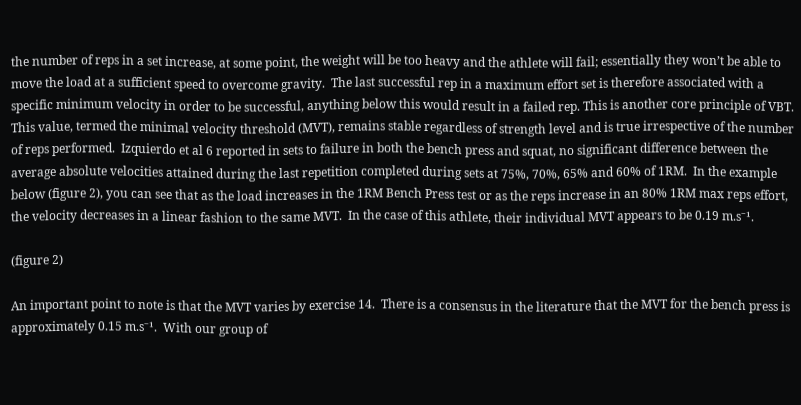the number of reps in a set increase, at some point, the weight will be too heavy and the athlete will fail; essentially they won’t be able to move the load at a sufficient speed to overcome gravity.  The last successful rep in a maximum effort set is therefore associated with a specific minimum velocity in order to be successful, anything below this would result in a failed rep. This is another core principle of VBT.  This value, termed the minimal velocity threshold (MVT), remains stable regardless of strength level and is true irrespective of the number of reps performed.  Izquierdo et al 6 reported in sets to failure in both the bench press and squat, no significant difference between the average absolute velocities attained during the last repetition completed during sets at 75%, 70%, 65% and 60% of 1RM.  In the example below (figure 2), you can see that as the load increases in the 1RM Bench Press test or as the reps increase in an 80% 1RM max reps effort, the velocity decreases in a linear fashion to the same MVT.  In the case of this athlete, their individual MVT appears to be 0.19 m.s⁻¹.

(figure 2)

An important point to note is that the MVT varies by exercise 14.  There is a consensus in the literature that the MVT for the bench press is approximately 0.15 m.s⁻¹.  With our group of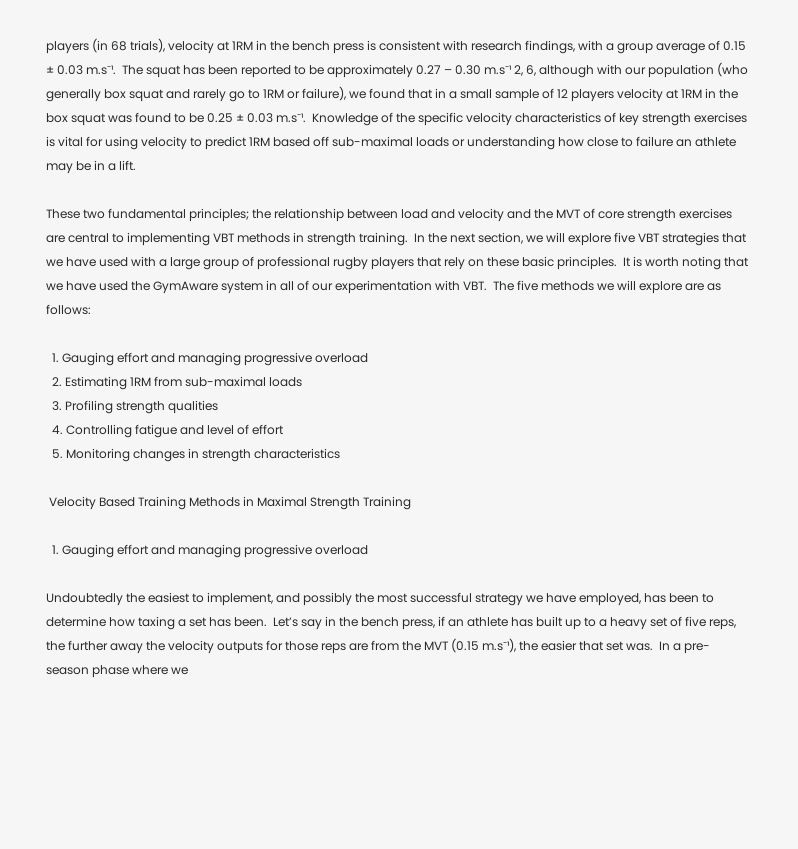players (in 68 trials), velocity at 1RM in the bench press is consistent with research findings, with a group average of 0.15 ± 0.03 m.s⁻¹.  The squat has been reported to be approximately 0.27 – 0.30 m.s⁻¹ 2, 6, although with our population (who generally box squat and rarely go to 1RM or failure), we found that in a small sample of 12 players velocity at 1RM in the box squat was found to be 0.25 ± 0.03 m.s⁻¹.  Knowledge of the specific velocity characteristics of key strength exercises is vital for using velocity to predict 1RM based off sub-maximal loads or understanding how close to failure an athlete may be in a lift.

These two fundamental principles; the relationship between load and velocity and the MVT of core strength exercises are central to implementing VBT methods in strength training.  In the next section, we will explore five VBT strategies that we have used with a large group of professional rugby players that rely on these basic principles.  It is worth noting that we have used the GymAware system in all of our experimentation with VBT.  The five methods we will explore are as follows:

  1. Gauging effort and managing progressive overload
  2. Estimating 1RM from sub-maximal loads
  3. Profiling strength qualities
  4. Controlling fatigue and level of effort
  5. Monitoring changes in strength characteristics

 Velocity Based Training Methods in Maximal Strength Training

  1. Gauging effort and managing progressive overload

Undoubtedly the easiest to implement, and possibly the most successful strategy we have employed, has been to determine how taxing a set has been.  Let’s say in the bench press, if an athlete has built up to a heavy set of five reps, the further away the velocity outputs for those reps are from the MVT (0.15 m.s⁻¹), the easier that set was.  In a pre-season phase where we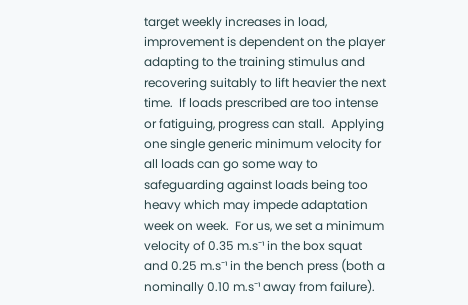target weekly increases in load, improvement is dependent on the player adapting to the training stimulus and recovering suitably to lift heavier the next time.  If loads prescribed are too intense or fatiguing, progress can stall.  Applying one single generic minimum velocity for all loads can go some way to safeguarding against loads being too heavy which may impede adaptation week on week.  For us, we set a minimum velocity of 0.35 m.s⁻¹ in the box squat and 0.25 m.s⁻¹ in the bench press (both a nominally 0.10 m.s⁻¹ away from failure).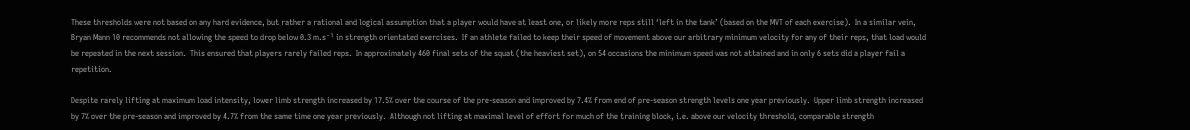These thresholds were not based on any hard evidence, but rather a rational and logical assumption that a player would have at least one, or likely more reps still ‘left in the tank’ (based on the MVT of each exercise).  In a similar vein, Bryan Mann 10 recommends not allowing the speed to drop below 0.3 m.s⁻¹ in strength orientated exercises.  If an athlete failed to keep their speed of movement above our arbitrary minimum velocity for any of their reps, that load would be repeated in the next session.  This ensured that players rarely failed reps.  In approximately 460 final sets of the squat (the heaviest set), on 54 occasions the minimum speed was not attained and in only 6 sets did a player fail a repetition.

Despite rarely lifting at maximum load intensity, lower limb strength increased by 17.5% over the course of the pre-season and improved by 7.4% from end of pre-season strength levels one year previously.  Upper limb strength increased by 7% over the pre-season and improved by 4.7% from the same time one year previously.  Although not lifting at maximal level of effort for much of the training block, i.e. above our velocity threshold, comparable strength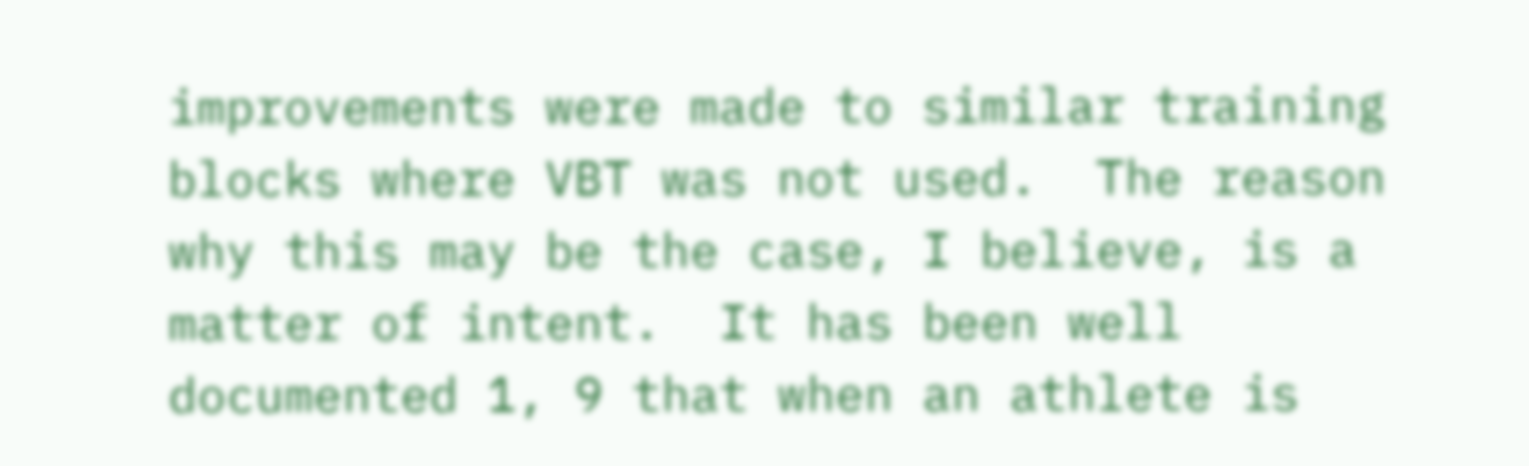improvements were made to similar training blocks where VBT was not used.  The reason why this may be the case, I believe, is a matter of intent.  It has been well documented 1, 9 that when an athlete is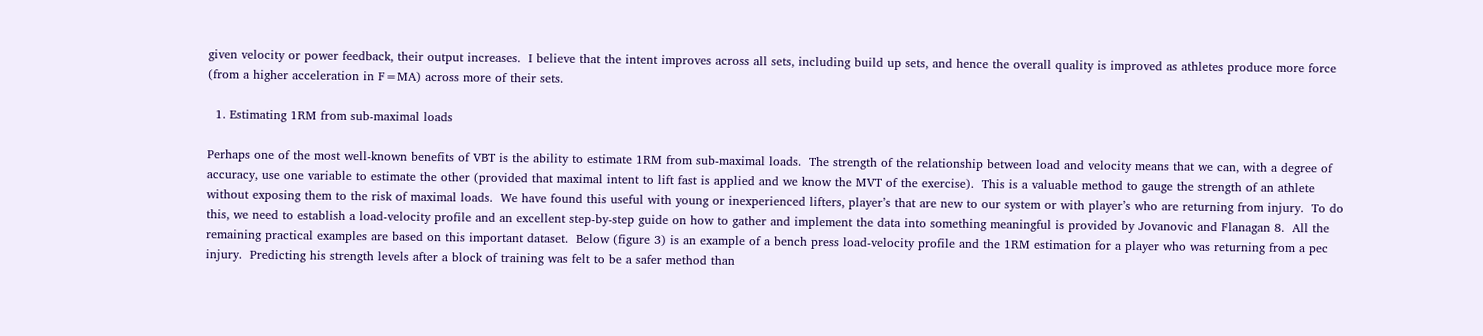given velocity or power feedback, their output increases.  I believe that the intent improves across all sets, including build up sets, and hence the overall quality is improved as athletes produce more force (from a higher acceleration in F=MA) across more of their sets.

  1. Estimating 1RM from sub-maximal loads

Perhaps one of the most well-known benefits of VBT is the ability to estimate 1RM from sub-maximal loads.  The strength of the relationship between load and velocity means that we can, with a degree of accuracy, use one variable to estimate the other (provided that maximal intent to lift fast is applied and we know the MVT of the exercise).  This is a valuable method to gauge the strength of an athlete without exposing them to the risk of maximal loads.  We have found this useful with young or inexperienced lifters, player’s that are new to our system or with player’s who are returning from injury.  To do this, we need to establish a load-velocity profile and an excellent step-by-step guide on how to gather and implement the data into something meaningful is provided by Jovanovic and Flanagan 8.  All the remaining practical examples are based on this important dataset.  Below (figure 3) is an example of a bench press load-velocity profile and the 1RM estimation for a player who was returning from a pec injury.  Predicting his strength levels after a block of training was felt to be a safer method than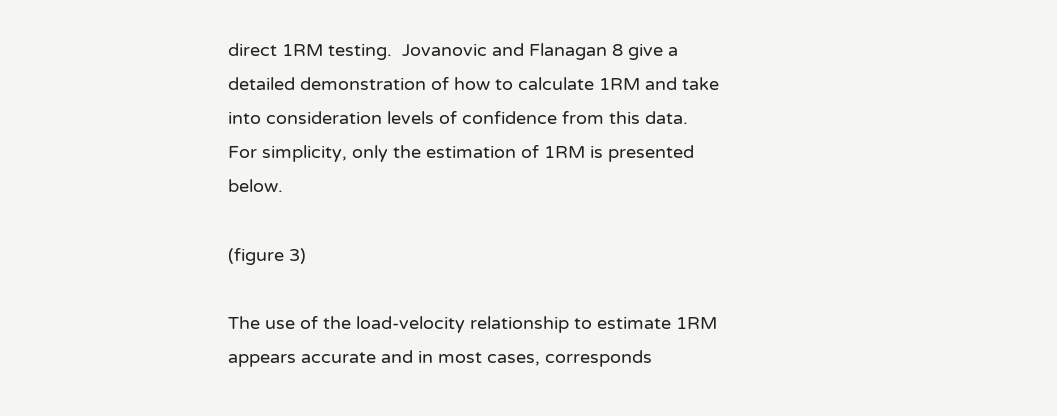direct 1RM testing.  Jovanovic and Flanagan 8 give a detailed demonstration of how to calculate 1RM and take into consideration levels of confidence from this data.  For simplicity, only the estimation of 1RM is presented below.

(figure 3)

The use of the load-velocity relationship to estimate 1RM appears accurate and in most cases, corresponds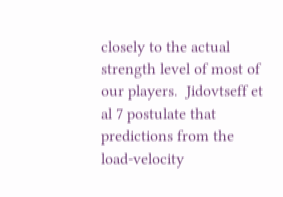closely to the actual strength level of most of our players.  Jidovtseff et al 7 postulate that predictions from the load-velocity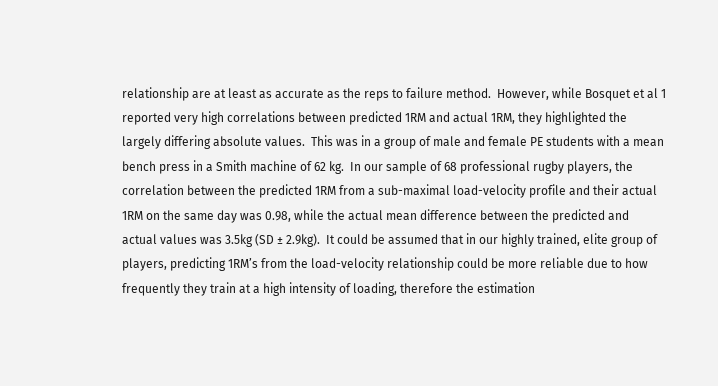relationship are at least as accurate as the reps to failure method.  However, while Bosquet et al 1 reported very high correlations between predicted 1RM and actual 1RM, they highlighted the largely differing absolute values.  This was in a group of male and female PE students with a mean bench press in a Smith machine of 62 kg.  In our sample of 68 professional rugby players, the correlation between the predicted 1RM from a sub-maximal load-velocity profile and their actual 1RM on the same day was 0.98, while the actual mean difference between the predicted and actual values was 3.5kg (SD ± 2.9kg).  It could be assumed that in our highly trained, elite group of players, predicting 1RM’s from the load-velocity relationship could be more reliable due to how frequently they train at a high intensity of loading, therefore the estimation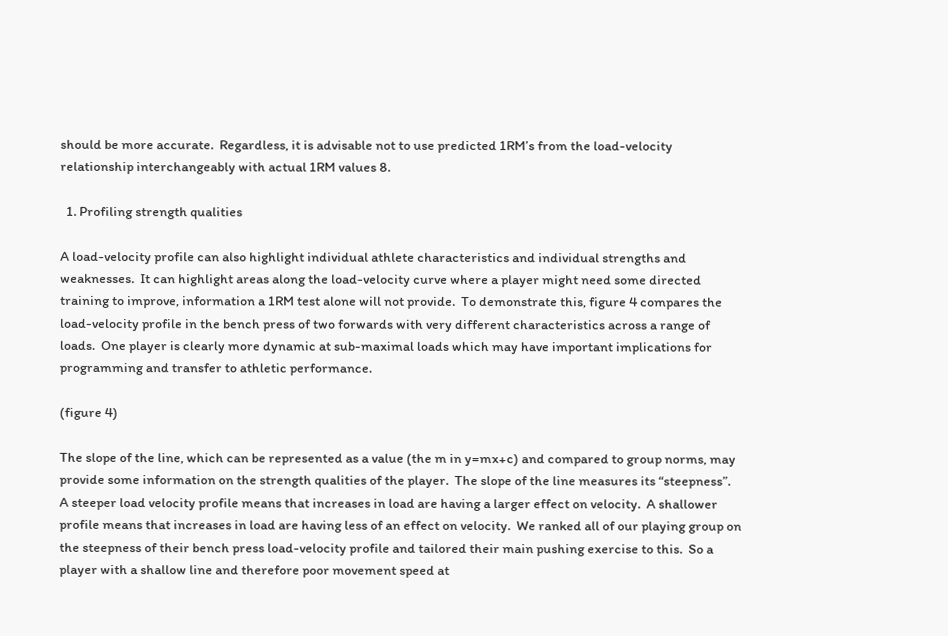should be more accurate.  Regardless, it is advisable not to use predicted 1RM’s from the load-velocity relationship interchangeably with actual 1RM values 8.

  1. Profiling strength qualities

A load-velocity profile can also highlight individual athlete characteristics and individual strengths and weaknesses.  It can highlight areas along the load-velocity curve where a player might need some directed training to improve, information a 1RM test alone will not provide.  To demonstrate this, figure 4 compares the load-velocity profile in the bench press of two forwards with very different characteristics across a range of loads.  One player is clearly more dynamic at sub-maximal loads which may have important implications for programming and transfer to athletic performance.

(figure 4)

The slope of the line, which can be represented as a value (the m in y=mx+c) and compared to group norms, may provide some information on the strength qualities of the player.  The slope of the line measures its “steepness”.  A steeper load velocity profile means that increases in load are having a larger effect on velocity.  A shallower profile means that increases in load are having less of an effect on velocity.  We ranked all of our playing group on the steepness of their bench press load-velocity profile and tailored their main pushing exercise to this.  So a player with a shallow line and therefore poor movement speed at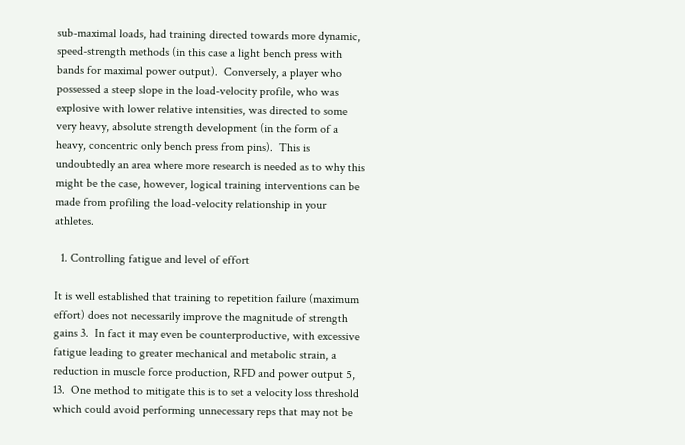sub-maximal loads, had training directed towards more dynamic, speed-strength methods (in this case a light bench press with bands for maximal power output).  Conversely, a player who possessed a steep slope in the load-velocity profile, who was explosive with lower relative intensities, was directed to some very heavy, absolute strength development (in the form of a heavy, concentric only bench press from pins).  This is undoubtedly an area where more research is needed as to why this might be the case, however, logical training interventions can be made from profiling the load-velocity relationship in your athletes.

  1. Controlling fatigue and level of effort

It is well established that training to repetition failure (maximum effort) does not necessarily improve the magnitude of strength gains 3.  In fact it may even be counterproductive, with excessive fatigue leading to greater mechanical and metabolic strain, a reduction in muscle force production, RFD and power output 5, 13.  One method to mitigate this is to set a velocity loss threshold which could avoid performing unnecessary reps that may not be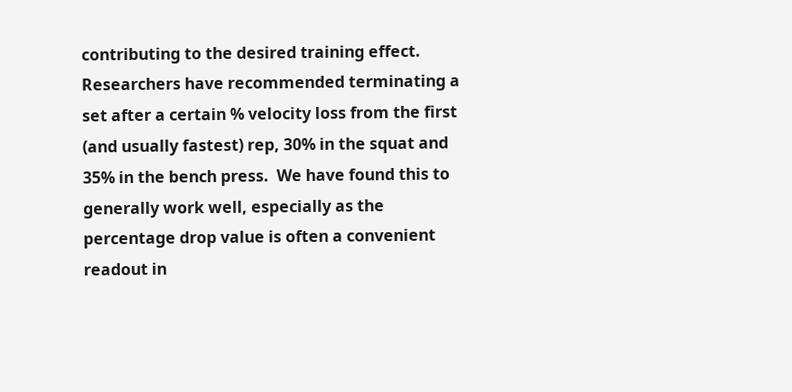contributing to the desired training effect.  Researchers have recommended terminating a set after a certain % velocity loss from the first (and usually fastest) rep, 30% in the squat and 35% in the bench press.  We have found this to generally work well, especially as the percentage drop value is often a convenient readout in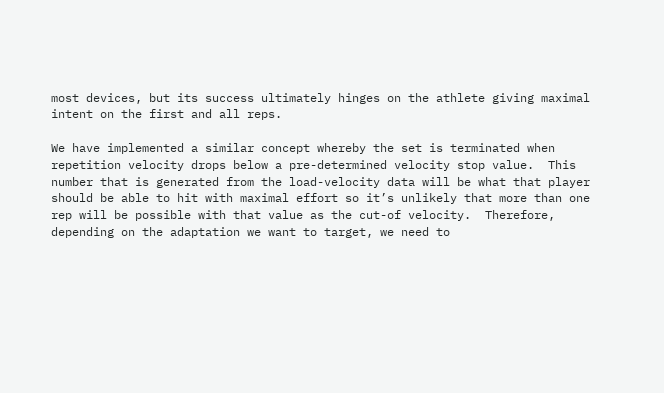most devices, but its success ultimately hinges on the athlete giving maximal intent on the first and all reps.

We have implemented a similar concept whereby the set is terminated when repetition velocity drops below a pre-determined velocity stop value.  This number that is generated from the load-velocity data will be what that player should be able to hit with maximal effort so it’s unlikely that more than one rep will be possible with that value as the cut-of velocity.  Therefore, depending on the adaptation we want to target, we need to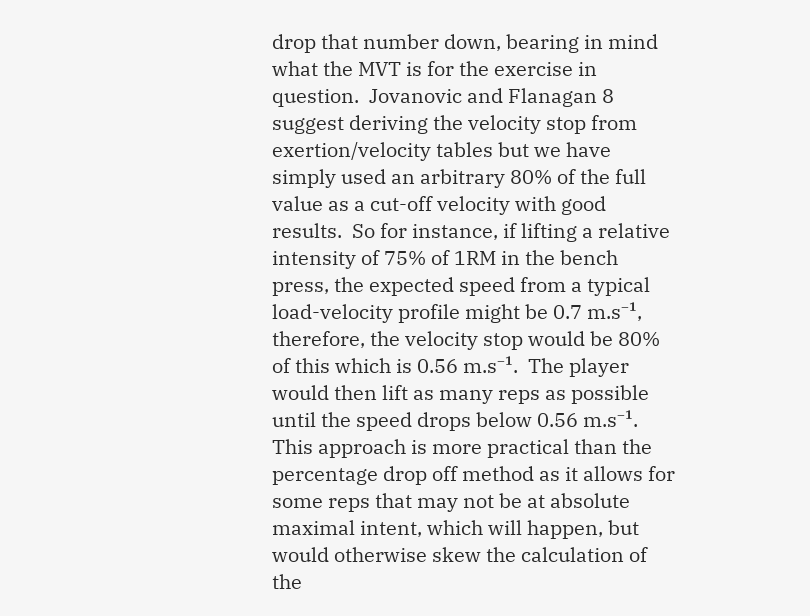drop that number down, bearing in mind what the MVT is for the exercise in question.  Jovanovic and Flanagan 8 suggest deriving the velocity stop from exertion/velocity tables but we have simply used an arbitrary 80% of the full value as a cut-off velocity with good results.  So for instance, if lifting a relative intensity of 75% of 1RM in the bench press, the expected speed from a typical load-velocity profile might be 0.7 m.s⁻¹, therefore, the velocity stop would be 80% of this which is 0.56 m.s⁻¹.  The player would then lift as many reps as possible until the speed drops below 0.56 m.s⁻¹.  This approach is more practical than the percentage drop off method as it allows for some reps that may not be at absolute maximal intent, which will happen, but would otherwise skew the calculation of the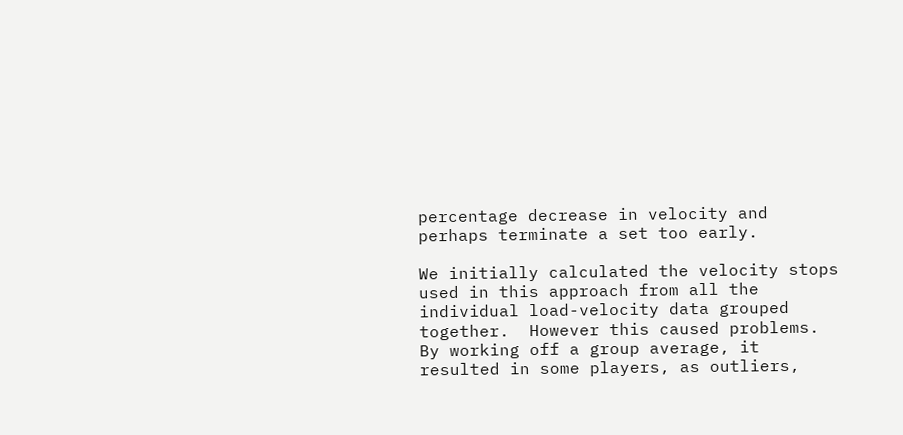percentage decrease in velocity and perhaps terminate a set too early.

We initially calculated the velocity stops used in this approach from all the individual load-velocity data grouped together.  However this caused problems.  By working off a group average, it resulted in some players, as outliers,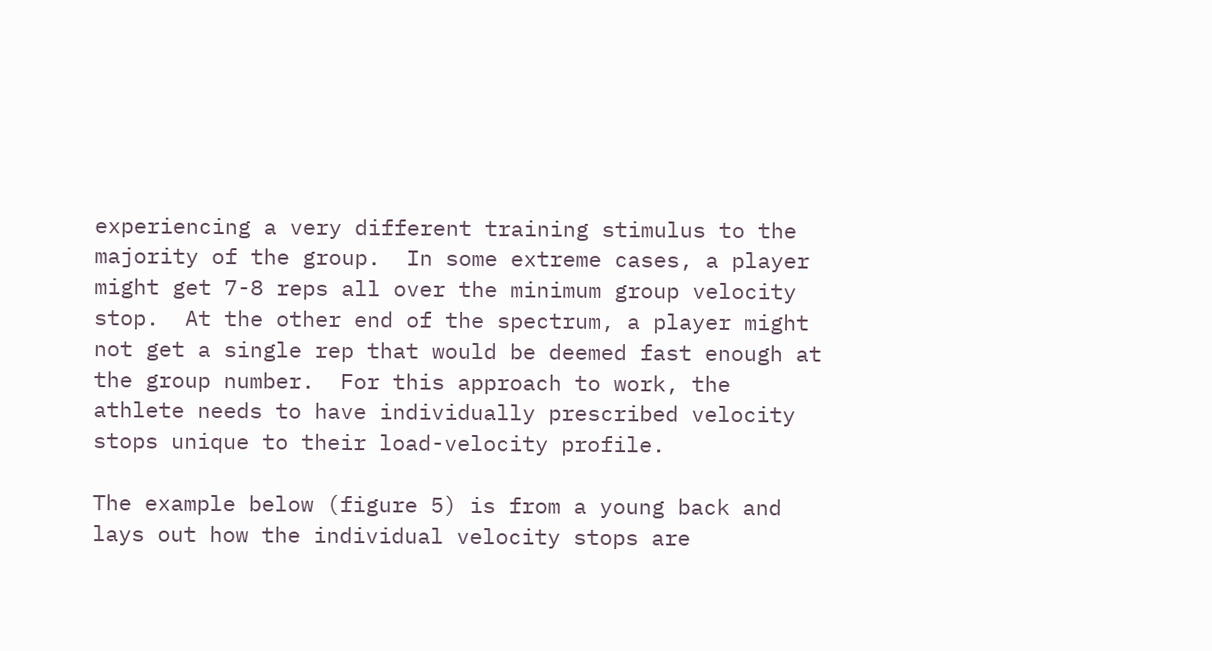experiencing a very different training stimulus to the majority of the group.  In some extreme cases, a player might get 7-8 reps all over the minimum group velocity stop.  At the other end of the spectrum, a player might not get a single rep that would be deemed fast enough at the group number.  For this approach to work, the athlete needs to have individually prescribed velocity stops unique to their load-velocity profile.

The example below (figure 5) is from a young back and lays out how the individual velocity stops are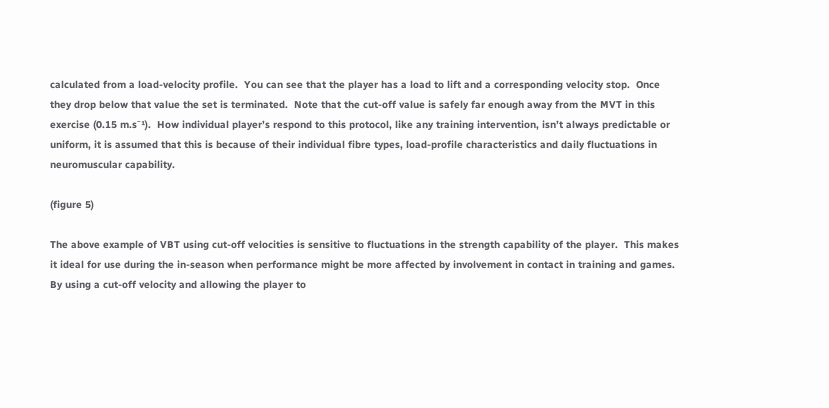calculated from a load-velocity profile.  You can see that the player has a load to lift and a corresponding velocity stop.  Once they drop below that value the set is terminated.  Note that the cut-off value is safely far enough away from the MVT in this exercise (0.15 m.s⁻¹).  How individual player’s respond to this protocol, like any training intervention, isn’t always predictable or uniform, it is assumed that this is because of their individual fibre types, load-profile characteristics and daily fluctuations in neuromuscular capability.

(figure 5)

The above example of VBT using cut-off velocities is sensitive to fluctuations in the strength capability of the player.  This makes it ideal for use during the in-season when performance might be more affected by involvement in contact in training and games.  By using a cut-off velocity and allowing the player to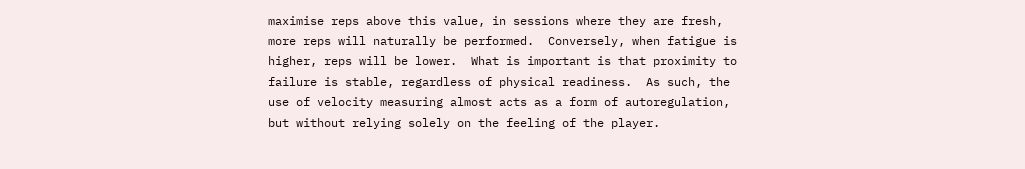maximise reps above this value, in sessions where they are fresh, more reps will naturally be performed.  Conversely, when fatigue is higher, reps will be lower.  What is important is that proximity to failure is stable, regardless of physical readiness.  As such, the use of velocity measuring almost acts as a form of autoregulation, but without relying solely on the feeling of the player.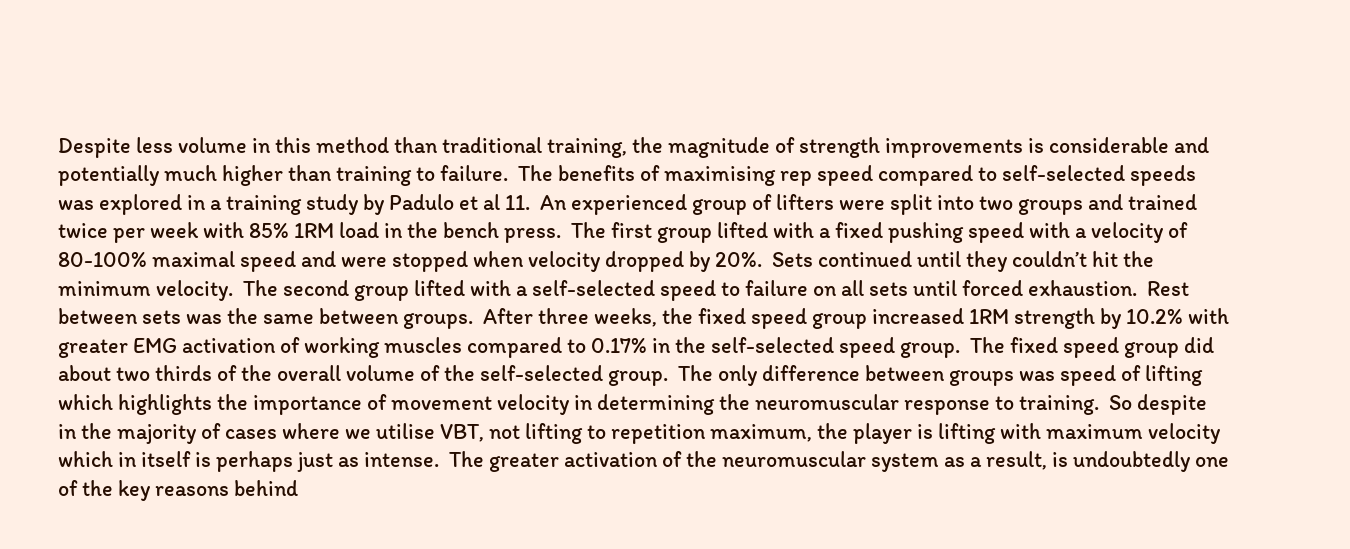Despite less volume in this method than traditional training, the magnitude of strength improvements is considerable and potentially much higher than training to failure.  The benefits of maximising rep speed compared to self-selected speeds was explored in a training study by Padulo et al 11.  An experienced group of lifters were split into two groups and trained twice per week with 85% 1RM load in the bench press.  The first group lifted with a fixed pushing speed with a velocity of 80-100% maximal speed and were stopped when velocity dropped by 20%.  Sets continued until they couldn’t hit the minimum velocity.  The second group lifted with a self-selected speed to failure on all sets until forced exhaustion.  Rest between sets was the same between groups.  After three weeks, the fixed speed group increased 1RM strength by 10.2% with greater EMG activation of working muscles compared to 0.17% in the self-selected speed group.  The fixed speed group did about two thirds of the overall volume of the self-selected group.  The only difference between groups was speed of lifting which highlights the importance of movement velocity in determining the neuromuscular response to training.  So despite in the majority of cases where we utilise VBT, not lifting to repetition maximum, the player is lifting with maximum velocity which in itself is perhaps just as intense.  The greater activation of the neuromuscular system as a result, is undoubtedly one of the key reasons behind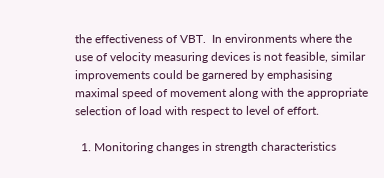the effectiveness of VBT.  In environments where the use of velocity measuring devices is not feasible, similar improvements could be garnered by emphasising maximal speed of movement along with the appropriate selection of load with respect to level of effort.

  1. Monitoring changes in strength characteristics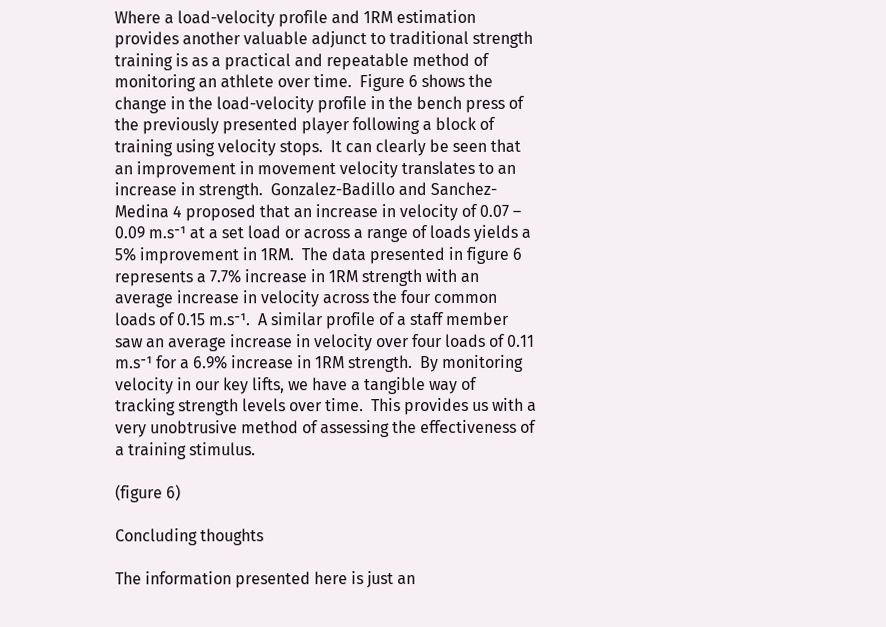Where a load-velocity profile and 1RM estimation provides another valuable adjunct to traditional strength training is as a practical and repeatable method of monitoring an athlete over time.  Figure 6 shows the change in the load-velocity profile in the bench press of the previously presented player following a block of training using velocity stops.  It can clearly be seen that an improvement in movement velocity translates to an increase in strength.  Gonzalez-Badillo and Sanchez-Medina 4 proposed that an increase in velocity of 0.07 – 0.09 m.s⁻¹ at a set load or across a range of loads yields a 5% improvement in 1RM.  The data presented in figure 6 represents a 7.7% increase in 1RM strength with an average increase in velocity across the four common loads of 0.15 m.s⁻¹.  A similar profile of a staff member saw an average increase in velocity over four loads of 0.11 m.s⁻¹ for a 6.9% increase in 1RM strength.  By monitoring velocity in our key lifts, we have a tangible way of tracking strength levels over time.  This provides us with a very unobtrusive method of assessing the effectiveness of a training stimulus.

(figure 6)

Concluding thoughts

The information presented here is just an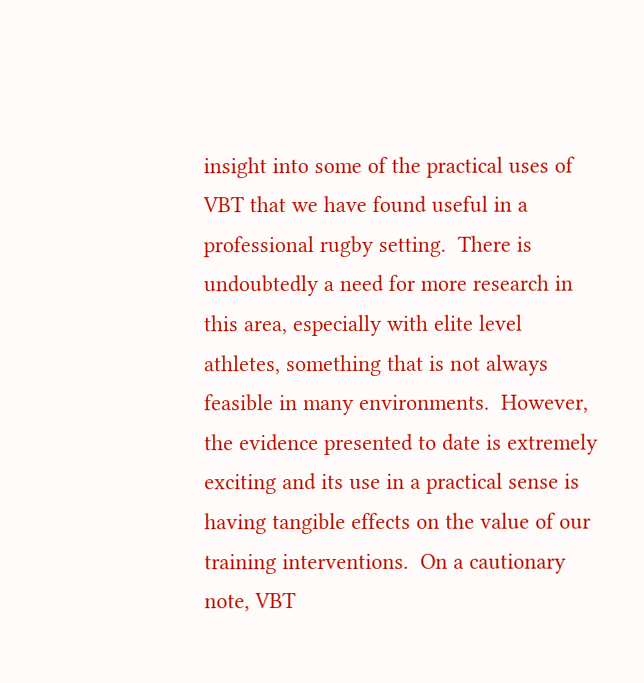insight into some of the practical uses of VBT that we have found useful in a professional rugby setting.  There is undoubtedly a need for more research in this area, especially with elite level athletes, something that is not always feasible in many environments.  However, the evidence presented to date is extremely exciting and its use in a practical sense is having tangible effects on the value of our training interventions.  On a cautionary note, VBT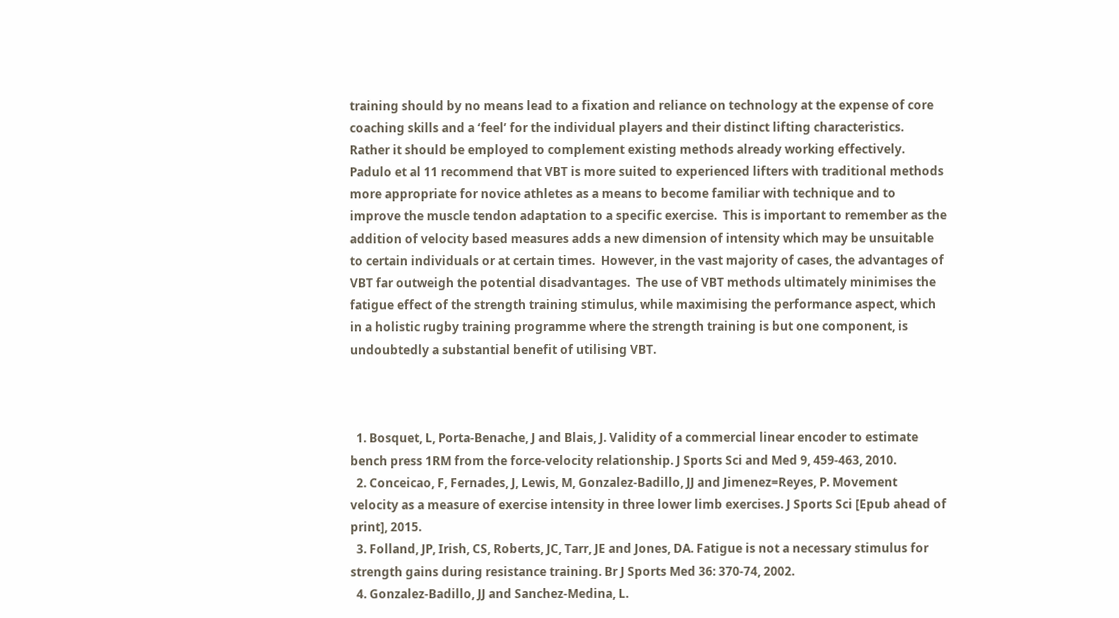training should by no means lead to a fixation and reliance on technology at the expense of core coaching skills and a ‘feel’ for the individual players and their distinct lifting characteristics.  Rather it should be employed to complement existing methods already working effectively.  Padulo et al 11 recommend that VBT is more suited to experienced lifters with traditional methods more appropriate for novice athletes as a means to become familiar with technique and to improve the muscle tendon adaptation to a specific exercise.  This is important to remember as the addition of velocity based measures adds a new dimension of intensity which may be unsuitable to certain individuals or at certain times.  However, in the vast majority of cases, the advantages of VBT far outweigh the potential disadvantages.  The use of VBT methods ultimately minimises the fatigue effect of the strength training stimulus, while maximising the performance aspect, which in a holistic rugby training programme where the strength training is but one component, is undoubtedly a substantial benefit of utilising VBT.



  1. Bosquet, L, Porta-Benache, J and Blais, J. Validity of a commercial linear encoder to estimate bench press 1RM from the force-velocity relationship. J Sports Sci and Med 9, 459-463, 2010.
  2. Conceicao, F, Fernades, J, Lewis, M, Gonzalez-Badillo, JJ and Jimenez=Reyes, P. Movement velocity as a measure of exercise intensity in three lower limb exercises. J Sports Sci [Epub ahead of print], 2015.
  3. Folland, JP, Irish, CS, Roberts, JC, Tarr, JE and Jones, DA. Fatigue is not a necessary stimulus for strength gains during resistance training. Br J Sports Med 36: 370-74, 2002.
  4. Gonzalez-Badillo, JJ and Sanchez-Medina, L.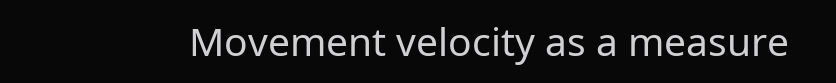Movement velocity as a measure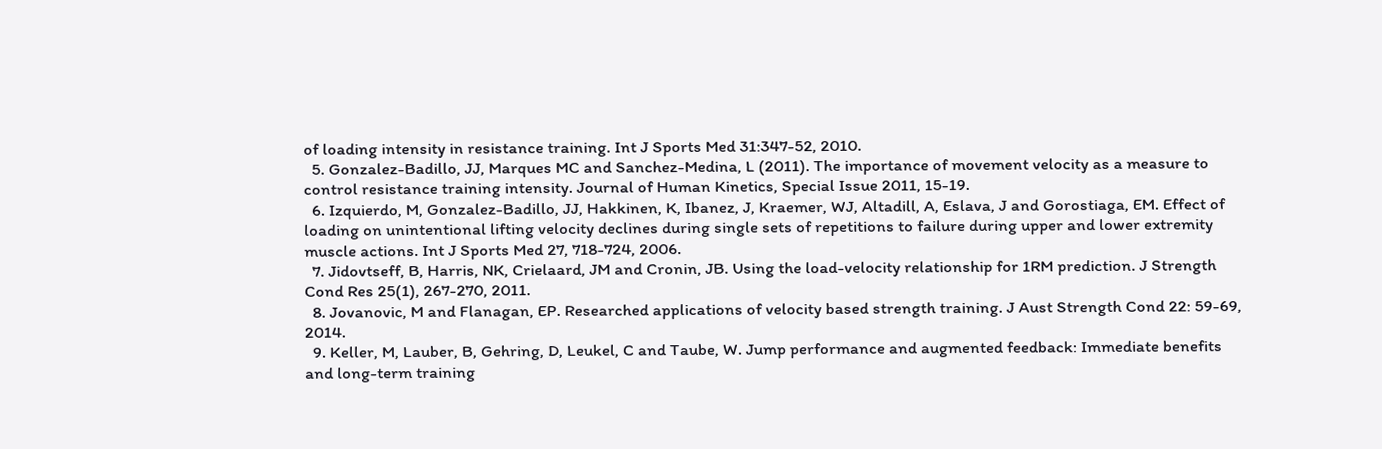of loading intensity in resistance training. Int J Sports Med 31:347-52, 2010.
  5. Gonzalez-Badillo, JJ, Marques MC and Sanchez-Medina, L (2011). The importance of movement velocity as a measure to control resistance training intensity. Journal of Human Kinetics, Special Issue 2011, 15-19.
  6. Izquierdo, M, Gonzalez-Badillo, JJ, Hakkinen, K, Ibanez, J, Kraemer, WJ, Altadill, A, Eslava, J and Gorostiaga, EM. Effect of loading on unintentional lifting velocity declines during single sets of repetitions to failure during upper and lower extremity muscle actions. Int J Sports Med 27, 718-724, 2006.
  7. Jidovtseff, B, Harris, NK, Crielaard, JM and Cronin, JB. Using the load-velocity relationship for 1RM prediction. J Strength Cond Res 25(1), 267-270, 2011.
  8. Jovanovic, M and Flanagan, EP. Researched applications of velocity based strength training. J Aust Strength Cond 22: 59-69, 2014.
  9. Keller, M, Lauber, B, Gehring, D, Leukel, C and Taube, W. Jump performance and augmented feedback: Immediate benefits and long-term training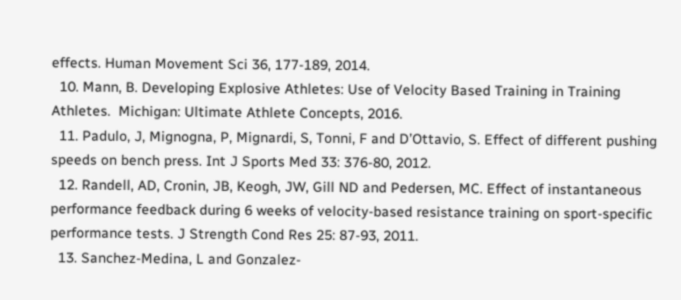effects. Human Movement Sci 36, 177-189, 2014.
  10. Mann, B. Developing Explosive Athletes: Use of Velocity Based Training in Training Athletes.  Michigan: Ultimate Athlete Concepts, 2016.
  11. Padulo, J, Mignogna, P, Mignardi, S, Tonni, F and D’Ottavio, S. Effect of different pushing speeds on bench press. Int J Sports Med 33: 376-80, 2012.
  12. Randell, AD, Cronin, JB, Keogh, JW, Gill ND and Pedersen, MC. Effect of instantaneous performance feedback during 6 weeks of velocity-based resistance training on sport-specific performance tests. J Strength Cond Res 25: 87-93, 2011.
  13. Sanchez-Medina, L and Gonzalez-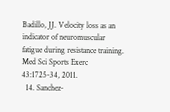Badillo, JJ. Velocity loss as an indicator of neuromuscular fatigue during resistance training. Med Sci Sports Exerc 43:1725-34, 2011.
  14. Sanchez-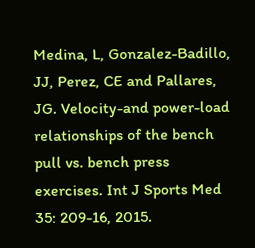Medina, L, Gonzalez-Badillo, JJ, Perez, CE and Pallares, JG. Velocity-and power-load relationships of the bench pull vs. bench press exercises. Int J Sports Med 35: 209-16, 2015.